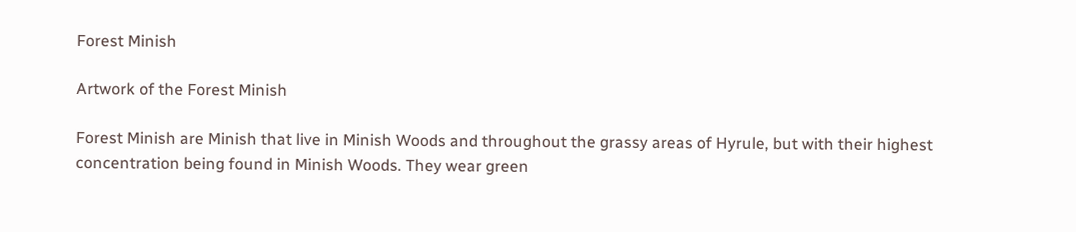Forest Minish

Artwork of the Forest Minish

Forest Minish are Minish that live in Minish Woods and throughout the grassy areas of Hyrule, but with their highest concentration being found in Minish Woods. They wear green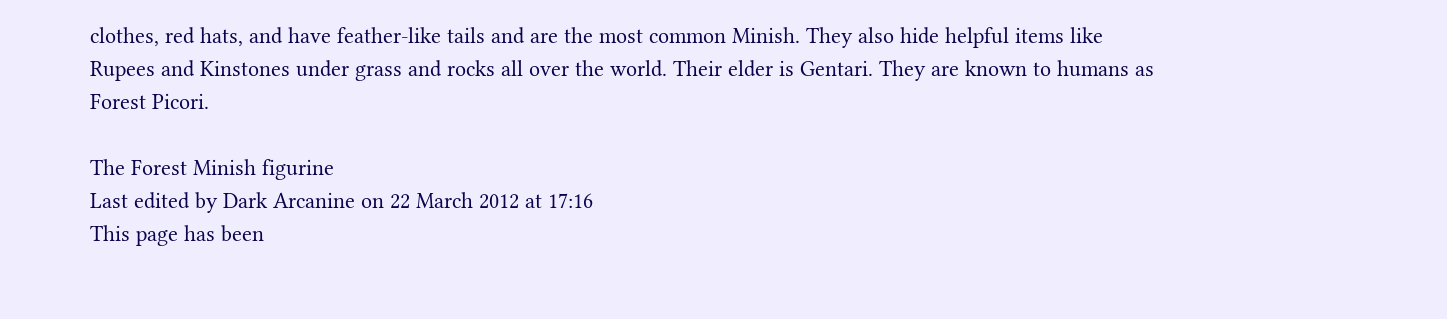clothes, red hats, and have feather-like tails and are the most common Minish. They also hide helpful items like Rupees and Kinstones under grass and rocks all over the world. Their elder is Gentari. They are known to humans as Forest Picori.

The Forest Minish figurine
Last edited by Dark Arcanine on 22 March 2012 at 17:16
This page has been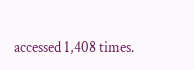accessed 1,408 times.